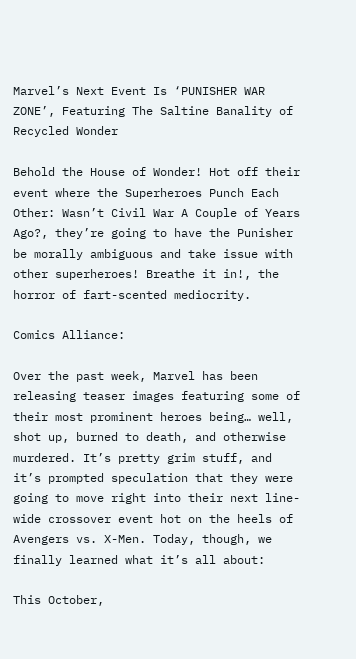Marvel’s Next Event Is ‘PUNISHER WAR ZONE’, Featuring The Saltine Banality of Recycled Wonder

Behold the House of Wonder! Hot off their event where the Superheroes Punch Each Other: Wasn’t Civil War A Couple of Years Ago?, they’re going to have the Punisher be morally ambiguous and take issue with other superheroes! Breathe it in!, the horror of fart-scented mediocrity.

Comics Alliance:

Over the past week, Marvel has been releasing teaser images featuring some of their most prominent heroes being… well, shot up, burned to death, and otherwise murdered. It’s pretty grim stuff, and it’s prompted speculation that they were going to move right into their next line-wide crossover event hot on the heels of Avengers vs. X-Men. Today, though, we finally learned what it’s all about:

This October,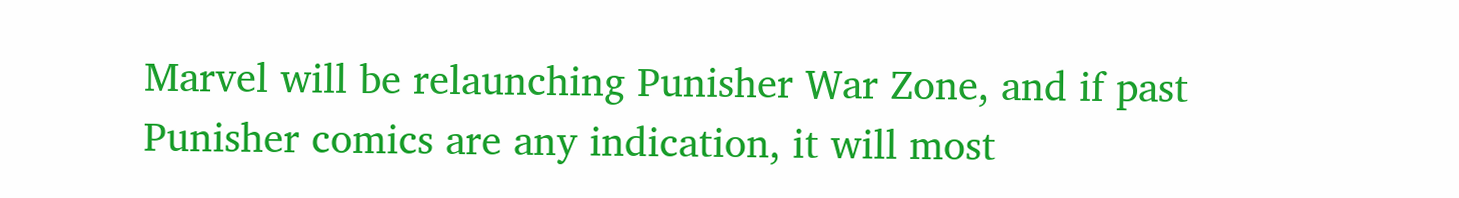Marvel will be relaunching Punisher War Zone, and if past Punisher comics are any indication, it will most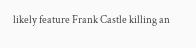likely feature Frank Castle killing an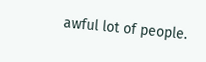awful lot of people.